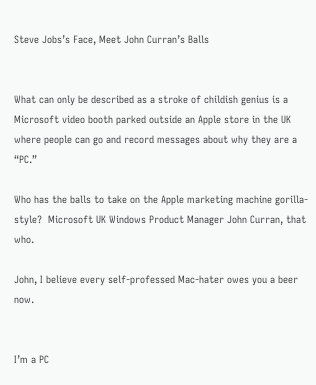Steve Jobs’s Face, Meet John Curran’s Balls


What can only be described as a stroke of childish genius is a Microsoft video booth parked outside an Apple store in the UK where people can go and record messages about why they are a “PC.”

Who has the balls to take on the Apple marketing machine gorilla-style?  Microsoft UK Windows Product Manager John Curran, that who.

John, I believe every self-professed Mac-hater owes you a beer now.


I’m a PC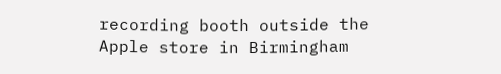recording booth outside the Apple store in Birmingham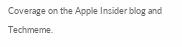Coverage on the Apple Insider blog and Techmeme.